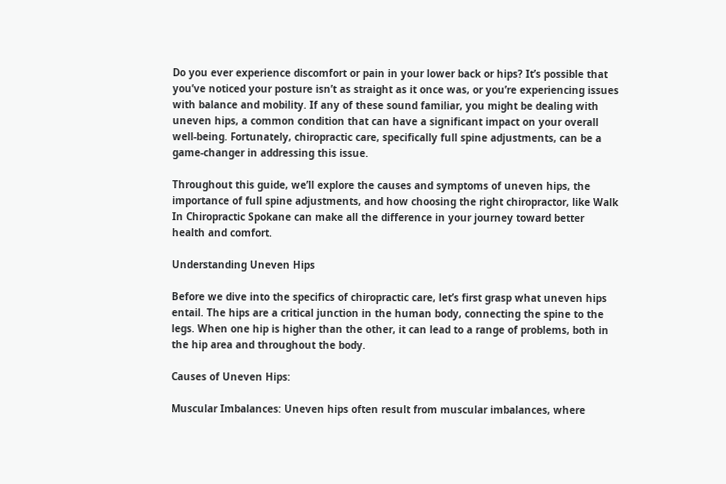Do you ever experience discomfort or pain in your lower back or hips? It’s possible that you’ve noticed your posture isn’t as straight as it once was, or you’re experiencing issues with balance and mobility. If any of these sound familiar, you might be dealing with uneven hips, a common condition that can have a significant impact on your overall well-being. Fortunately, chiropractic care, specifically full spine adjustments, can be a game-changer in addressing this issue.

Throughout this guide, we’ll explore the causes and symptoms of uneven hips, the importance of full spine adjustments, and how choosing the right chiropractor, like Walk In Chiropractic Spokane can make all the difference in your journey toward better health and comfort.

Understanding Uneven Hips

Before we dive into the specifics of chiropractic care, let’s first grasp what uneven hips entail. The hips are a critical junction in the human body, connecting the spine to the legs. When one hip is higher than the other, it can lead to a range of problems, both in the hip area and throughout the body.

Causes of Uneven Hips:

Muscular Imbalances: Uneven hips often result from muscular imbalances, where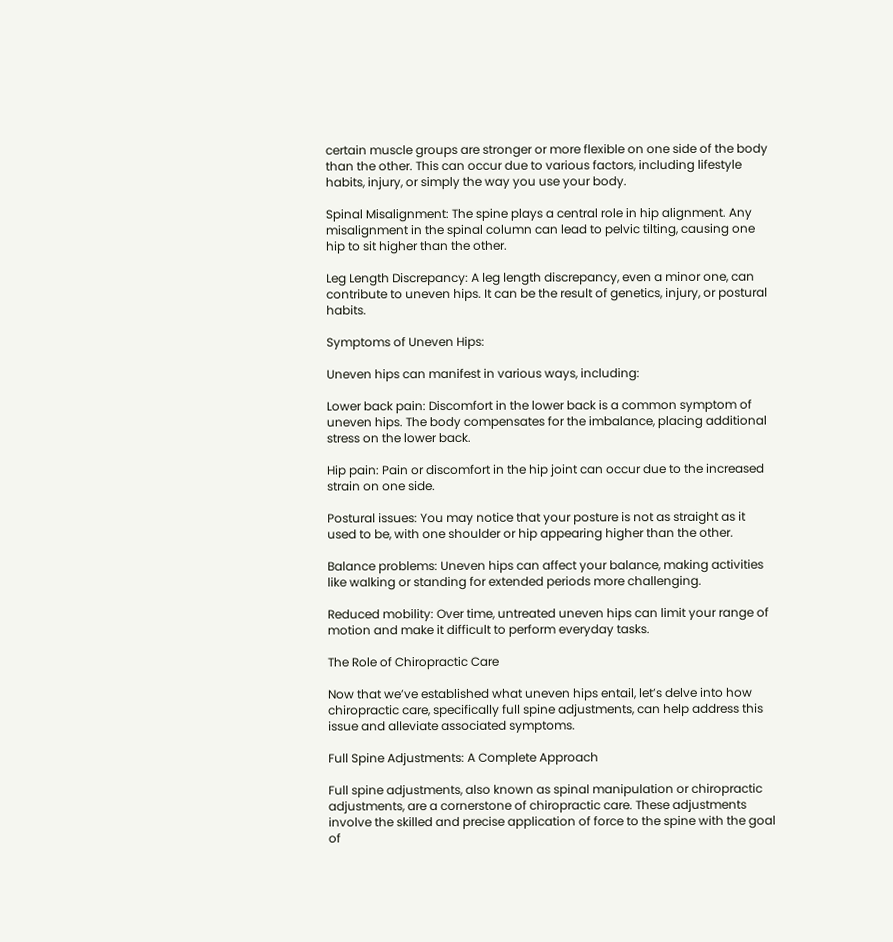certain muscle groups are stronger or more flexible on one side of the body than the other. This can occur due to various factors, including lifestyle habits, injury, or simply the way you use your body.

Spinal Misalignment: The spine plays a central role in hip alignment. Any misalignment in the spinal column can lead to pelvic tilting, causing one hip to sit higher than the other.

Leg Length Discrepancy: A leg length discrepancy, even a minor one, can contribute to uneven hips. It can be the result of genetics, injury, or postural habits.

Symptoms of Uneven Hips:

Uneven hips can manifest in various ways, including:

Lower back pain: Discomfort in the lower back is a common symptom of uneven hips. The body compensates for the imbalance, placing additional stress on the lower back.

Hip pain: Pain or discomfort in the hip joint can occur due to the increased strain on one side.

Postural issues: You may notice that your posture is not as straight as it used to be, with one shoulder or hip appearing higher than the other.

Balance problems: Uneven hips can affect your balance, making activities like walking or standing for extended periods more challenging.

Reduced mobility: Over time, untreated uneven hips can limit your range of motion and make it difficult to perform everyday tasks.

The Role of Chiropractic Care

Now that we’ve established what uneven hips entail, let’s delve into how chiropractic care, specifically full spine adjustments, can help address this issue and alleviate associated symptoms.

Full Spine Adjustments: A Complete Approach

Full spine adjustments, also known as spinal manipulation or chiropractic adjustments, are a cornerstone of chiropractic care. These adjustments involve the skilled and precise application of force to the spine with the goal of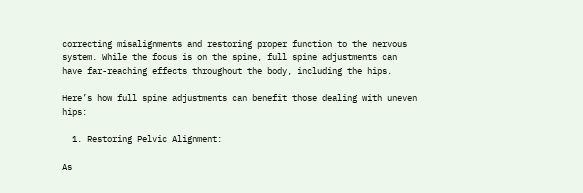correcting misalignments and restoring proper function to the nervous system. While the focus is on the spine, full spine adjustments can have far-reaching effects throughout the body, including the hips.

Here’s how full spine adjustments can benefit those dealing with uneven hips:

  1. Restoring Pelvic Alignment:

As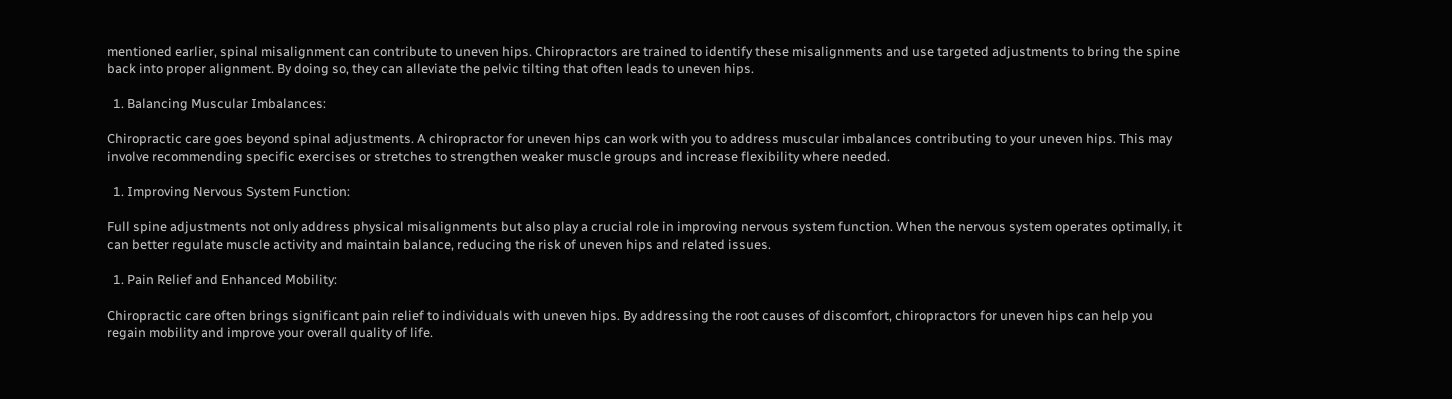mentioned earlier, spinal misalignment can contribute to uneven hips. Chiropractors are trained to identify these misalignments and use targeted adjustments to bring the spine back into proper alignment. By doing so, they can alleviate the pelvic tilting that often leads to uneven hips.

  1. Balancing Muscular Imbalances:

Chiropractic care goes beyond spinal adjustments. A chiropractor for uneven hips can work with you to address muscular imbalances contributing to your uneven hips. This may involve recommending specific exercises or stretches to strengthen weaker muscle groups and increase flexibility where needed.

  1. Improving Nervous System Function:

Full spine adjustments not only address physical misalignments but also play a crucial role in improving nervous system function. When the nervous system operates optimally, it can better regulate muscle activity and maintain balance, reducing the risk of uneven hips and related issues.

  1. Pain Relief and Enhanced Mobility:

Chiropractic care often brings significant pain relief to individuals with uneven hips. By addressing the root causes of discomfort, chiropractors for uneven hips can help you regain mobility and improve your overall quality of life.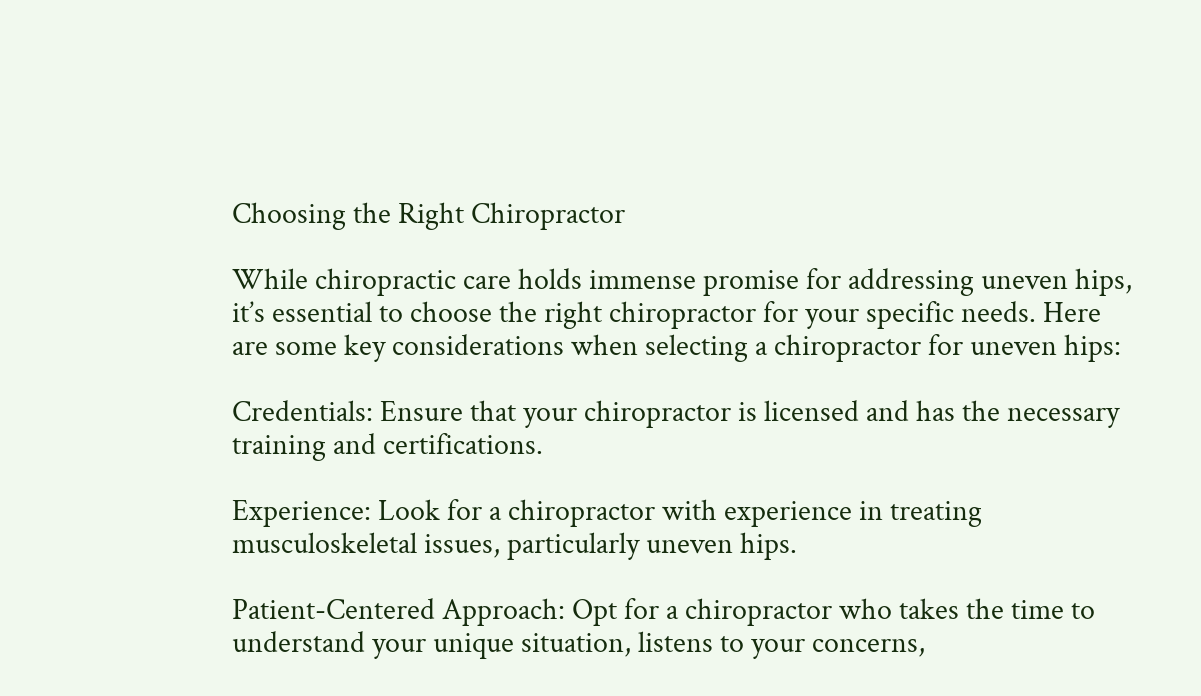Choosing the Right Chiropractor

While chiropractic care holds immense promise for addressing uneven hips, it’s essential to choose the right chiropractor for your specific needs. Here are some key considerations when selecting a chiropractor for uneven hips:

Credentials: Ensure that your chiropractor is licensed and has the necessary training and certifications.

Experience: Look for a chiropractor with experience in treating musculoskeletal issues, particularly uneven hips.

Patient-Centered Approach: Opt for a chiropractor who takes the time to understand your unique situation, listens to your concerns,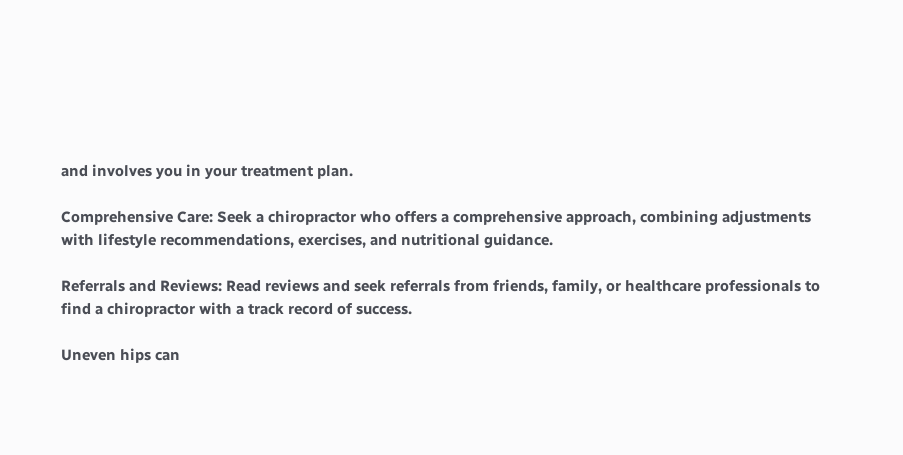and involves you in your treatment plan.

Comprehensive Care: Seek a chiropractor who offers a comprehensive approach, combining adjustments with lifestyle recommendations, exercises, and nutritional guidance.

Referrals and Reviews: Read reviews and seek referrals from friends, family, or healthcare professionals to find a chiropractor with a track record of success.

Uneven hips can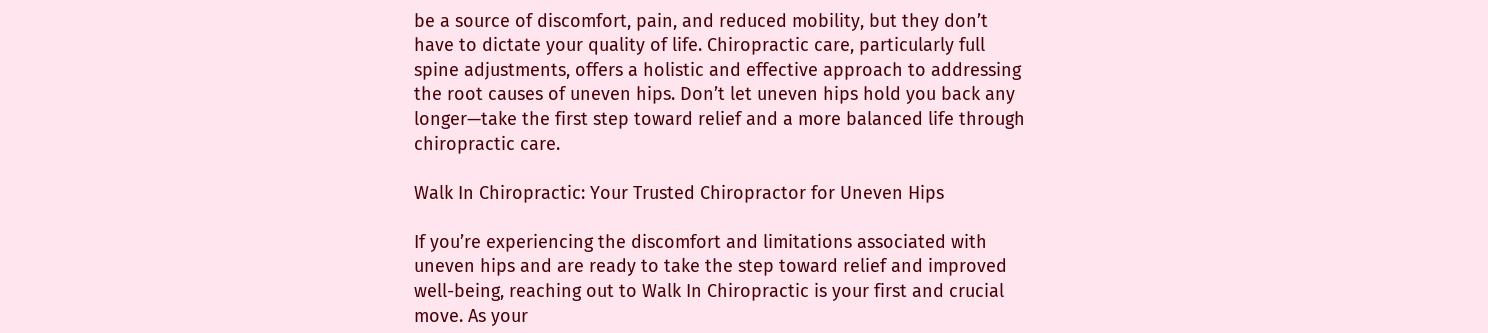be a source of discomfort, pain, and reduced mobility, but they don’t have to dictate your quality of life. Chiropractic care, particularly full spine adjustments, offers a holistic and effective approach to addressing the root causes of uneven hips. Don’t let uneven hips hold you back any longer—take the first step toward relief and a more balanced life through chiropractic care.

Walk In Chiropractic: Your Trusted Chiropractor for Uneven Hips

If you’re experiencing the discomfort and limitations associated with uneven hips and are ready to take the step toward relief and improved well-being, reaching out to Walk In Chiropractic is your first and crucial move. As your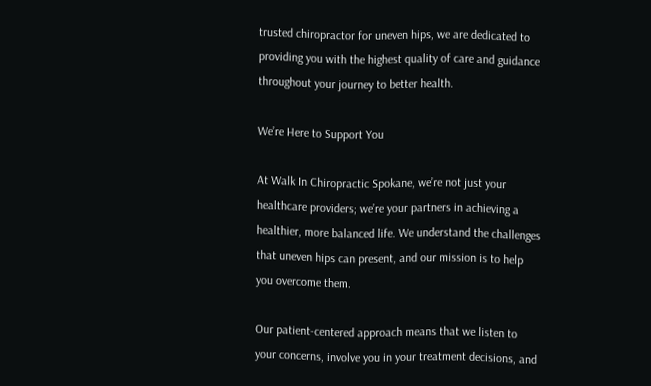trusted chiropractor for uneven hips, we are dedicated to providing you with the highest quality of care and guidance throughout your journey to better health.

We’re Here to Support You

At Walk In Chiropractic Spokane, we’re not just your healthcare providers; we’re your partners in achieving a healthier, more balanced life. We understand the challenges that uneven hips can present, and our mission is to help you overcome them.

Our patient-centered approach means that we listen to your concerns, involve you in your treatment decisions, and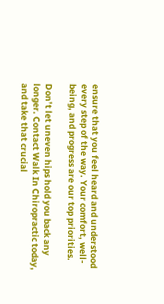ensure that you feel heard and understood every step of the way. Your comfort, well-being, and progress are our top priorities.

Don’t let uneven hips hold you back any longer. Contact Walk In Chiropractic today, and take that crucial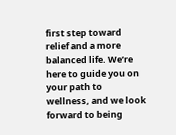first step toward relief and a more balanced life. We’re here to guide you on your path to wellness, and we look forward to being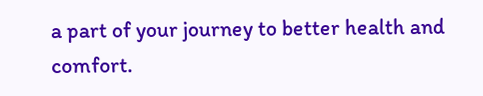a part of your journey to better health and comfort.